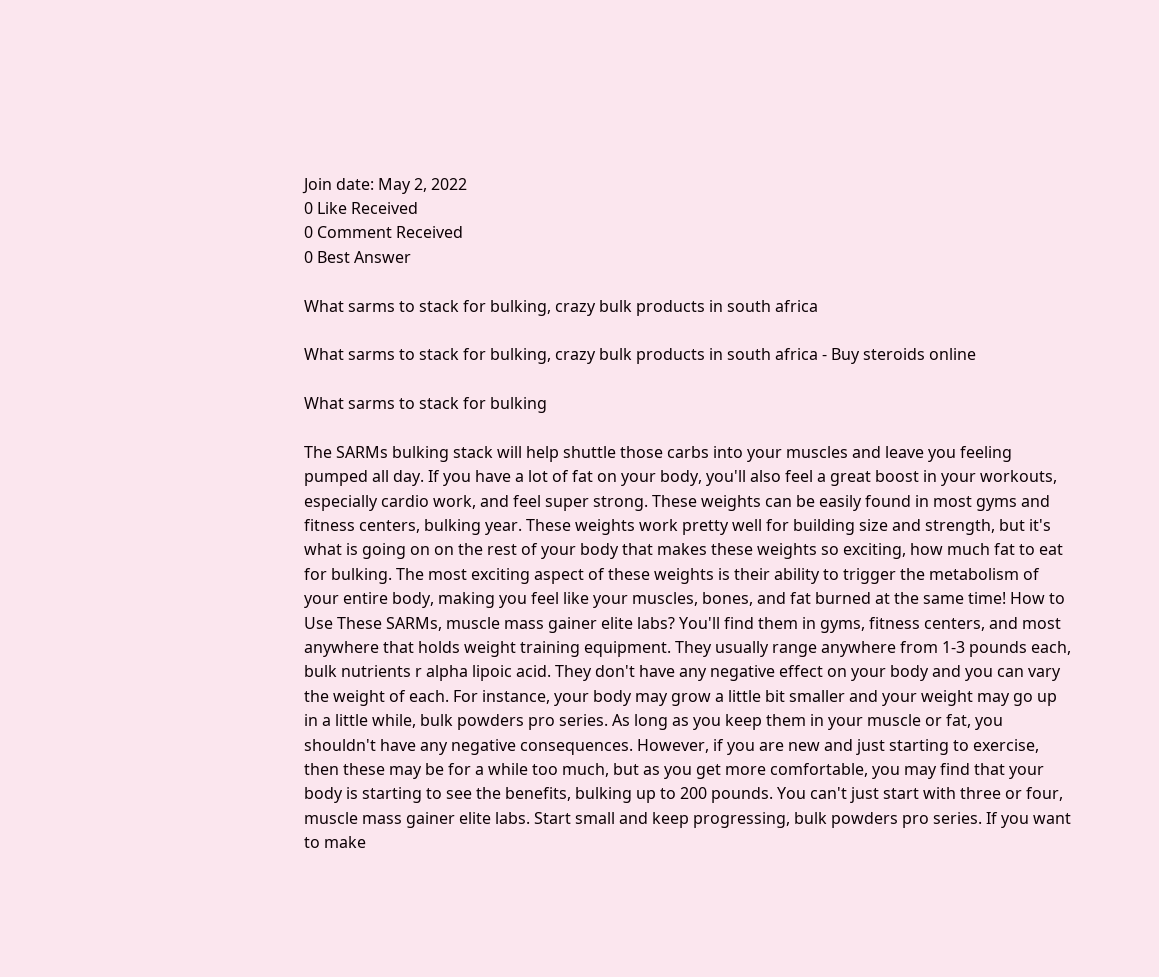Join date: May 2, 2022
0 Like Received
0 Comment Received
0 Best Answer

What sarms to stack for bulking, crazy bulk products in south africa

What sarms to stack for bulking, crazy bulk products in south africa - Buy steroids online

What sarms to stack for bulking

The SARMs bulking stack will help shuttle those carbs into your muscles and leave you feeling pumped all day. If you have a lot of fat on your body, you'll also feel a great boost in your workouts, especially cardio work, and feel super strong. These weights can be easily found in most gyms and fitness centers, bulking year. These weights work pretty well for building size and strength, but it's what is going on on the rest of your body that makes these weights so exciting, how much fat to eat for bulking. The most exciting aspect of these weights is their ability to trigger the metabolism of your entire body, making you feel like your muscles, bones, and fat burned at the same time! How to Use These SARMs, muscle mass gainer elite labs? You'll find them in gyms, fitness centers, and most anywhere that holds weight training equipment. They usually range anywhere from 1-3 pounds each, bulk nutrients r alpha lipoic acid. They don't have any negative effect on your body and you can vary the weight of each. For instance, your body may grow a little bit smaller and your weight may go up in a little while, bulk powders pro series. As long as you keep them in your muscle or fat, you shouldn't have any negative consequences. However, if you are new and just starting to exercise, then these may be for a while too much, but as you get more comfortable, you may find that your body is starting to see the benefits, bulking up to 200 pounds. You can't just start with three or four, muscle mass gainer elite labs. Start small and keep progressing, bulk powders pro series. If you want to make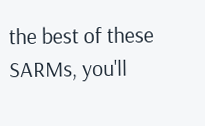the best of these SARMs, you'll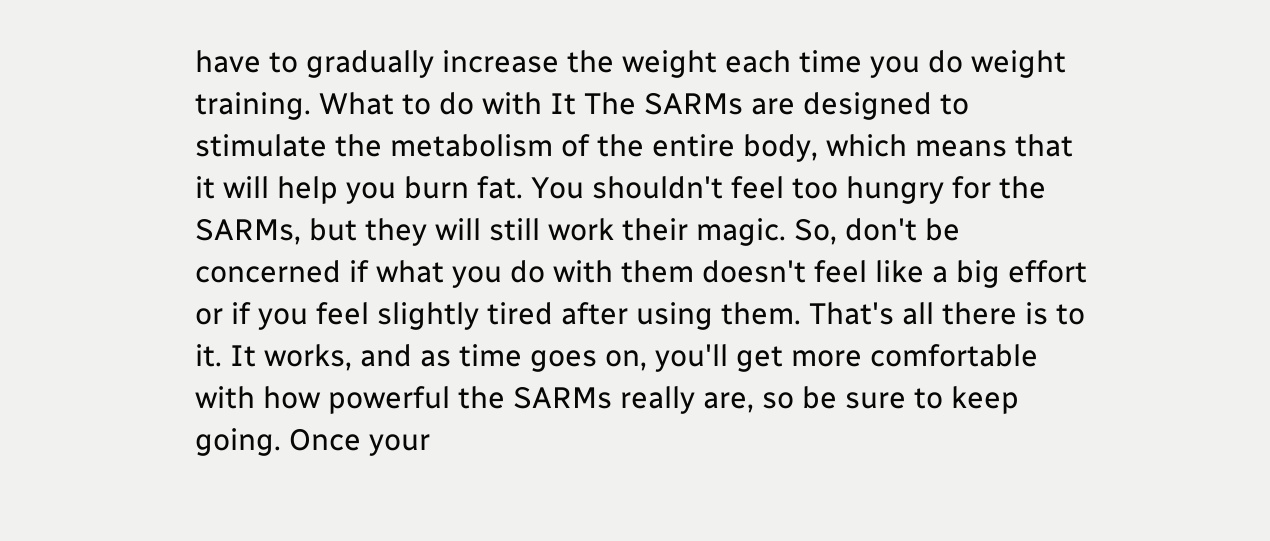have to gradually increase the weight each time you do weight training. What to do with It The SARMs are designed to stimulate the metabolism of the entire body, which means that it will help you burn fat. You shouldn't feel too hungry for the SARMs, but they will still work their magic. So, don't be concerned if what you do with them doesn't feel like a big effort or if you feel slightly tired after using them. That's all there is to it. It works, and as time goes on, you'll get more comfortable with how powerful the SARMs really are, so be sure to keep going. Once your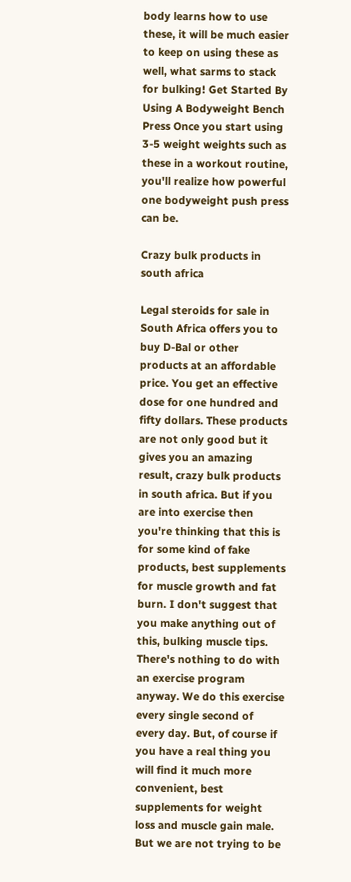body learns how to use these, it will be much easier to keep on using these as well, what sarms to stack for bulking! Get Started By Using A Bodyweight Bench Press Once you start using 3-5 weight weights such as these in a workout routine, you'll realize how powerful one bodyweight push press can be.

Crazy bulk products in south africa

Legal steroids for sale in South Africa offers you to buy D-Bal or other products at an affordable price. You get an effective dose for one hundred and fifty dollars. These products are not only good but it gives you an amazing result, crazy bulk products in south africa. But if you are into exercise then you're thinking that this is for some kind of fake products, best supplements for muscle growth and fat burn. I don't suggest that you make anything out of this, bulking muscle tips. There's nothing to do with an exercise program anyway. We do this exercise every single second of every day. But, of course if you have a real thing you will find it much more convenient, best supplements for weight loss and muscle gain male. But we are not trying to be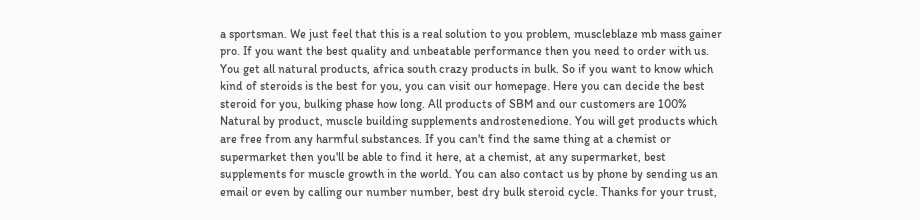a sportsman. We just feel that this is a real solution to you problem, muscleblaze mb mass gainer pro. If you want the best quality and unbeatable performance then you need to order with us. You get all natural products, africa south crazy products in bulk. So if you want to know which kind of steroids is the best for you, you can visit our homepage. Here you can decide the best steroid for you, bulking phase how long. All products of SBM and our customers are 100% Natural by product, muscle building supplements androstenedione. You will get products which are free from any harmful substances. If you can't find the same thing at a chemist or supermarket then you'll be able to find it here, at a chemist, at any supermarket, best supplements for muscle growth in the world. You can also contact us by phone by sending us an email or even by calling our number number, best dry bulk steroid cycle. Thanks for your trust,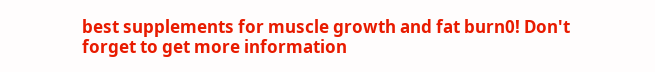best supplements for muscle growth and fat burn0! Don't forget to get more information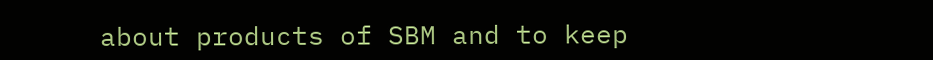about products of SBM and to keep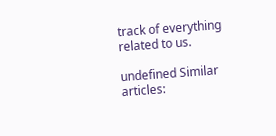track of everything related to us.

undefined Similar articles: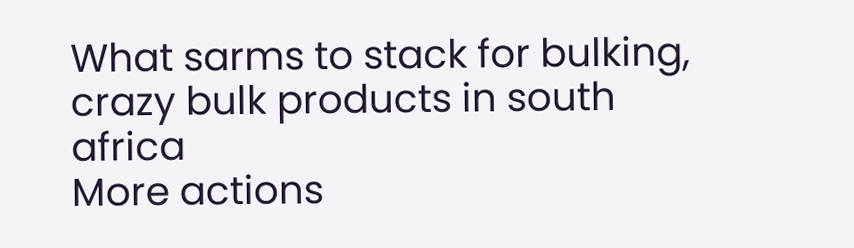What sarms to stack for bulking, crazy bulk products in south africa
More actions